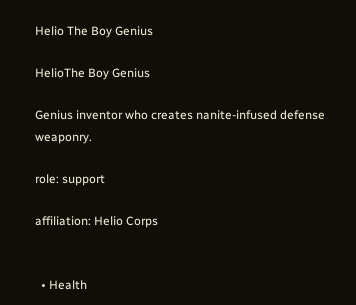Helio The Boy Genius

HelioThe Boy Genius

Genius inventor who creates nanite-infused defense weaponry.

role: support

affiliation: Helio Corps


  • Health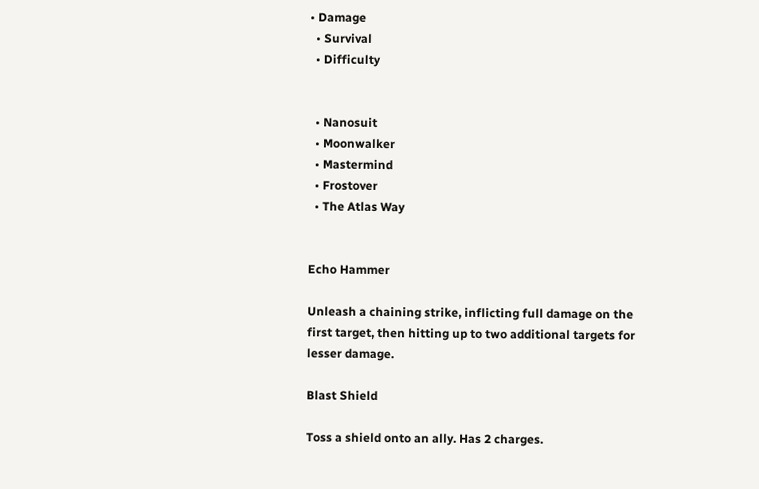• Damage
  • Survival
  • Difficulty


  • Nanosuit
  • Moonwalker
  • Mastermind
  • Frostover
  • The Atlas Way


Echo Hammer

Unleash a chaining strike, inflicting full damage on the first target, then hitting up to two additional targets for lesser damage.

Blast Shield

Toss a shield onto an ally. Has 2 charges.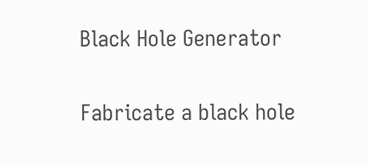Black Hole Generator

Fabricate a black hole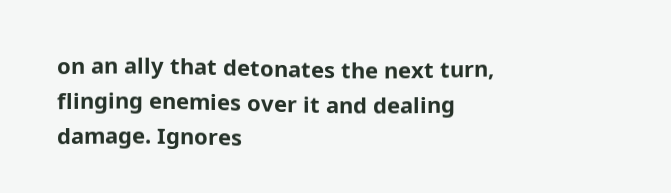on an ally that detonates the next turn, flinging enemies over it and dealing damage. Ignores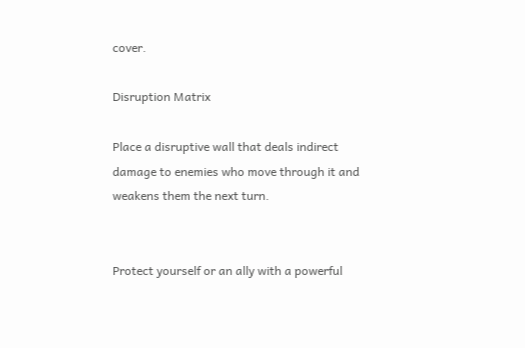cover.

Disruption Matrix

Place a disruptive wall that deals indirect damage to enemies who move through it and weakens them the next turn.


Protect yourself or an ally with a powerful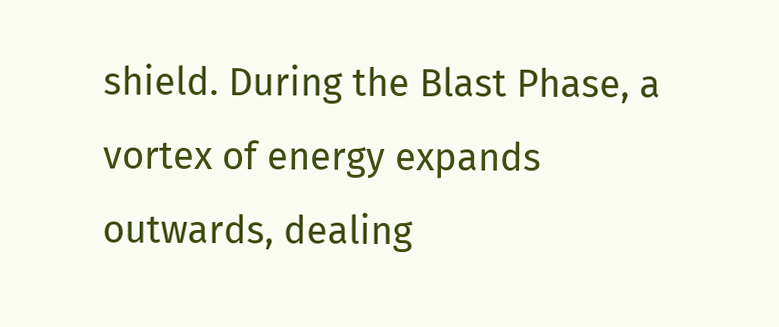shield. During the Blast Phase, a vortex of energy expands outwards, dealing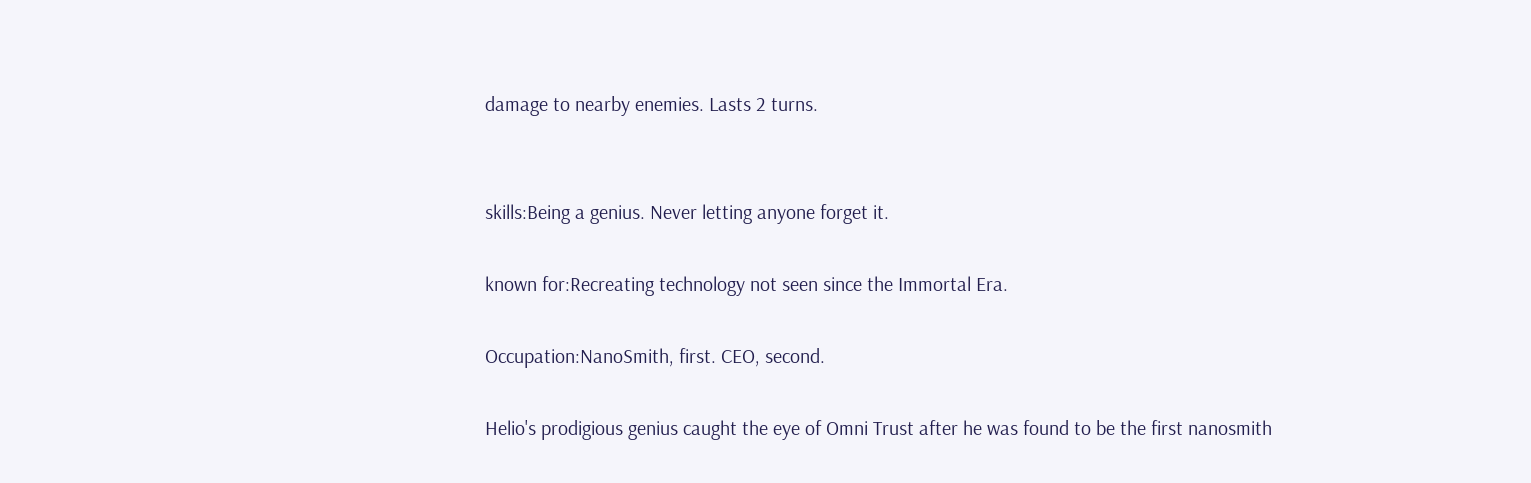damage to nearby enemies. Lasts 2 turns.


skills:Being a genius. Never letting anyone forget it.

known for:Recreating technology not seen since the Immortal Era.

Occupation:NanoSmith, first. CEO, second.

Helio's prodigious genius caught the eye of Omni Trust after he was found to be the first nanosmith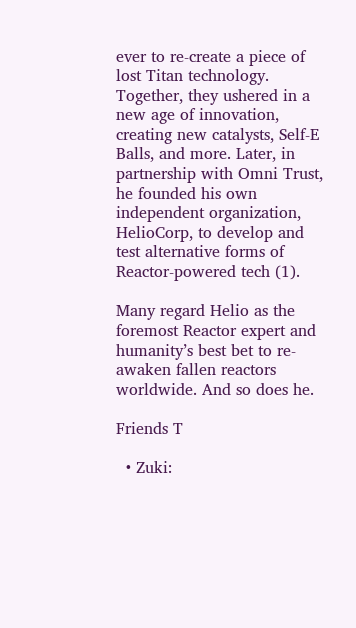ever to re-create a piece of lost Titan technology. Together, they ushered in a new age of innovation, creating new catalysts, Self-E Balls, and more. Later, in partnership with Omni Trust, he founded his own independent organization, HelioCorp, to develop and test alternative forms of Reactor-powered tech (1).

Many regard Helio as the foremost Reactor expert and humanity’s best bet to re-awaken fallen reactors worldwide. And so does he.

Friends T

  • Zuki: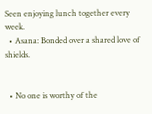Seen enjoying lunch together every week.
  • Asana: Bonded over a shared love of shields.


  • No one is worthy of the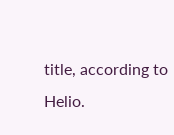title, according to Helio.